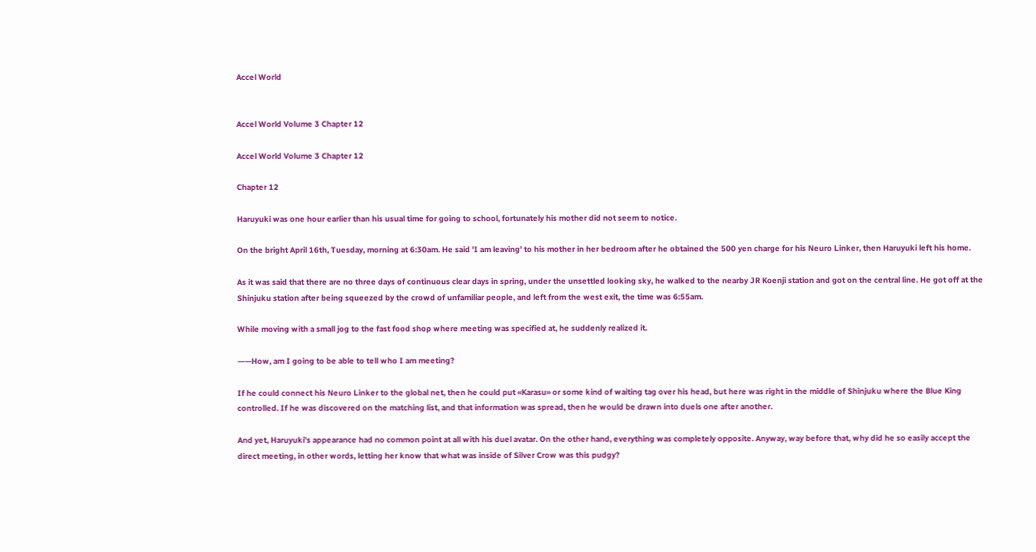Accel World


Accel World Volume 3 Chapter 12

Accel World Volume 3 Chapter 12

Chapter 12

Haruyuki was one hour earlier than his usual time for going to school, fortunately his mother did not seem to notice.

On the bright April 16th, Tuesday, morning at 6:30am. He said 'I am leaving' to his mother in her bedroom after he obtained the 500 yen charge for his Neuro Linker, then Haruyuki left his home.

As it was said that there are no three days of continuous clear days in spring, under the unsettled looking sky, he walked to the nearby JR Koenji station and got on the central line. He got off at the Shinjuku station after being squeezed by the crowd of unfamiliar people, and left from the west exit, the time was 6:55am.

While moving with a small jog to the fast food shop where meeting was specified at, he suddenly realized it.

——How, am I going to be able to tell who I am meeting?

If he could connect his Neuro Linker to the global net, then he could put «Karasu» or some kind of waiting tag over his head, but here was right in the middle of Shinjuku where the Blue King controlled. If he was discovered on the matching list, and that information was spread, then he would be drawn into duels one after another.

And yet, Haruyuki's appearance had no common point at all with his duel avatar. On the other hand, everything was completely opposite. Anyway, way before that, why did he so easily accept the direct meeting, in other words, letting her know that what was inside of Silver Crow was this pudgy?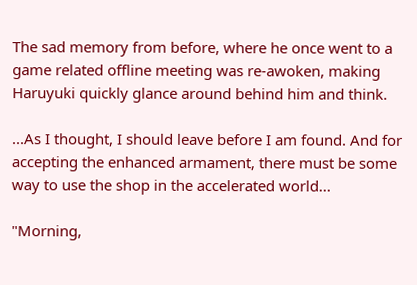The sad memory from before, where he once went to a game related offline meeting was re-awoken, making Haruyuki quickly glance around behind him and think.

...As I thought, I should leave before I am found. And for accepting the enhanced armament, there must be some way to use the shop in the accelerated world...

"Morning,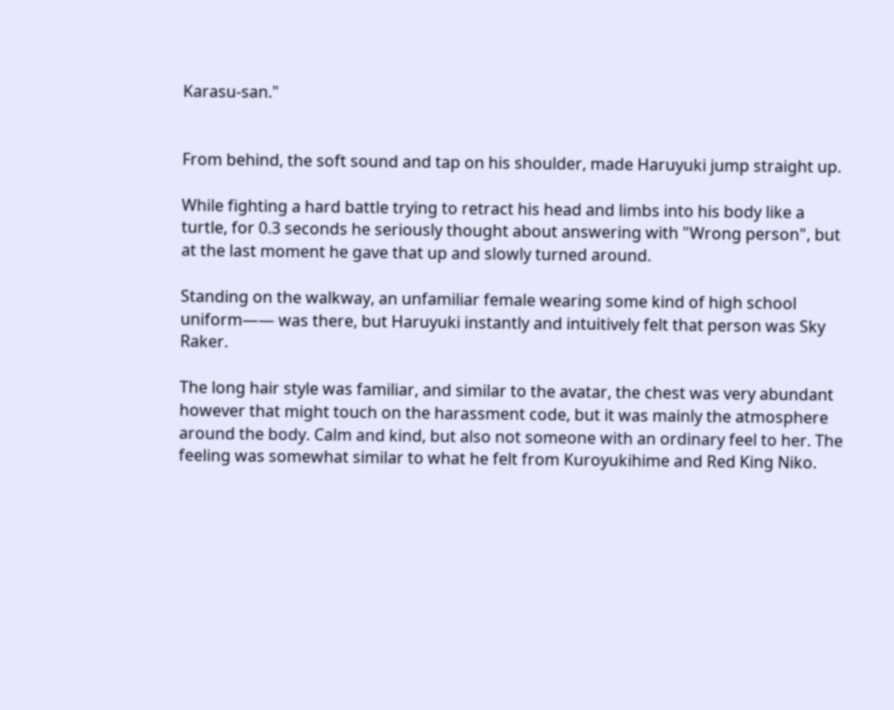Karasu-san."


From behind, the soft sound and tap on his shoulder, made Haruyuki jump straight up.

While fighting a hard battle trying to retract his head and limbs into his body like a turtle, for 0.3 seconds he seriously thought about answering with "Wrong person", but at the last moment he gave that up and slowly turned around.

Standing on the walkway, an unfamiliar female wearing some kind of high school uniform—— was there, but Haruyuki instantly and intuitively felt that person was Sky Raker.

The long hair style was familiar, and similar to the avatar, the chest was very abundant however that might touch on the harassment code, but it was mainly the atmosphere around the body. Calm and kind, but also not someone with an ordinary feel to her. The feeling was somewhat similar to what he felt from Kuroyukihime and Red King Niko.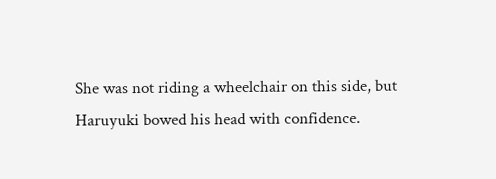She was not riding a wheelchair on this side, but Haruyuki bowed his head with confidence.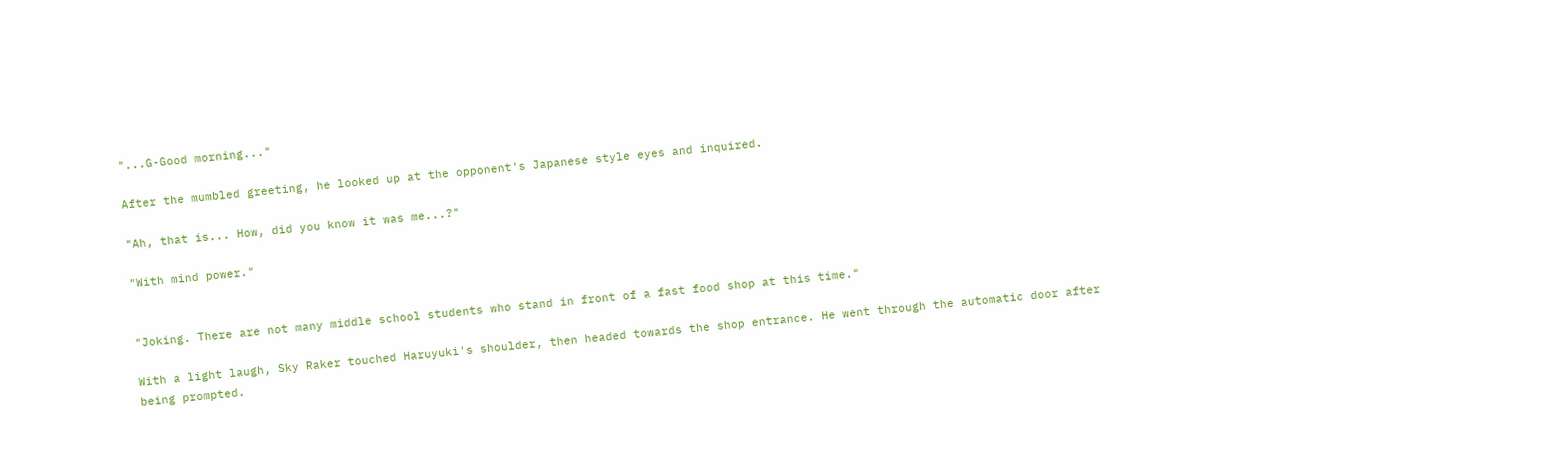"...G-Good morning..."

After the mumbled greeting, he looked up at the opponent's Japanese style eyes and inquired.

"Ah, that is... How, did you know it was me...?"

"With mind power."


"Joking. There are not many middle school students who stand in front of a fast food shop at this time."

With a light laugh, Sky Raker touched Haruyuki's shoulder, then headed towards the shop entrance. He went through the automatic door after being prompted.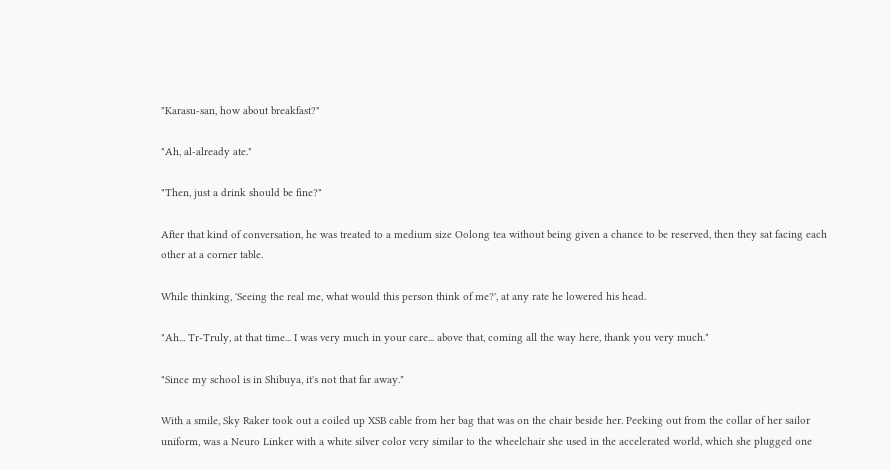"Karasu-san, how about breakfast?"

"Ah, al-already ate."

"Then, just a drink should be fine?"

After that kind of conversation, he was treated to a medium size Oolong tea without being given a chance to be reserved, then they sat facing each other at a corner table.

While thinking, 'Seeing the real me, what would this person think of me?', at any rate he lowered his head.

"Ah... Tr-Truly, at that time... I was very much in your care... above that, coming all the way here, thank you very much."

"Since my school is in Shibuya, it's not that far away."

With a smile, Sky Raker took out a coiled up XSB cable from her bag that was on the chair beside her. Peeking out from the collar of her sailor uniform, was a Neuro Linker with a white silver color very similar to the wheelchair she used in the accelerated world, which she plugged one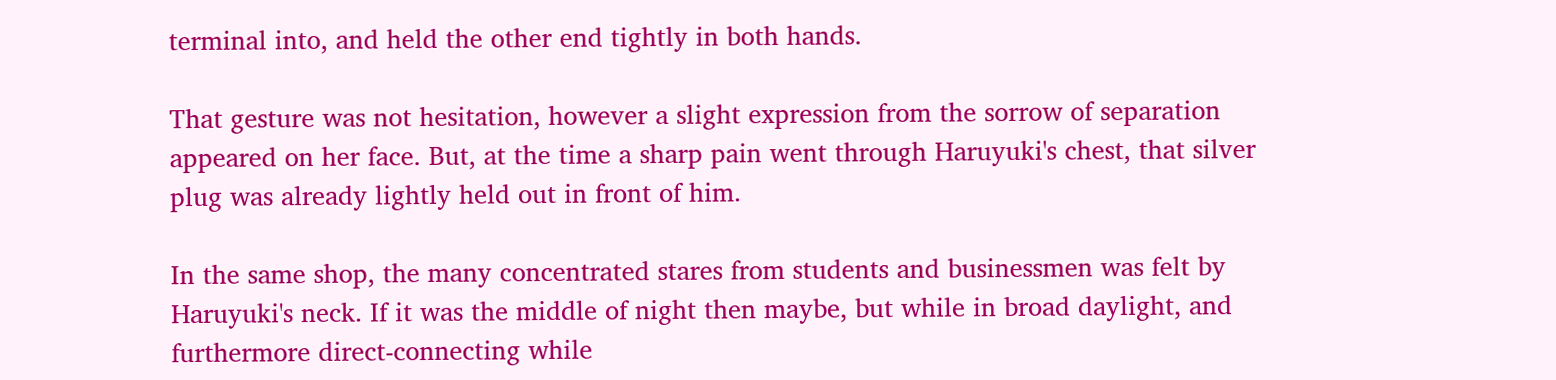terminal into, and held the other end tightly in both hands.

That gesture was not hesitation, however a slight expression from the sorrow of separation appeared on her face. But, at the time a sharp pain went through Haruyuki's chest, that silver plug was already lightly held out in front of him.

In the same shop, the many concentrated stares from students and businessmen was felt by Haruyuki's neck. If it was the middle of night then maybe, but while in broad daylight, and furthermore direct-connecting while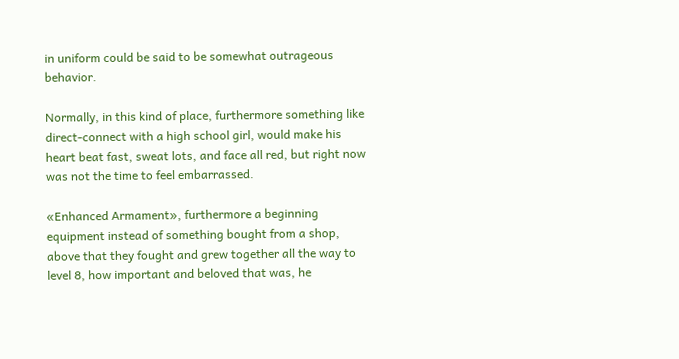in uniform could be said to be somewhat outrageous behavior.

Normally, in this kind of place, furthermore something like direct-connect with a high school girl, would make his heart beat fast, sweat lots, and face all red, but right now was not the time to feel embarrassed.

«Enhanced Armament», furthermore a beginning equipment instead of something bought from a shop, above that they fought and grew together all the way to level 8, how important and beloved that was, he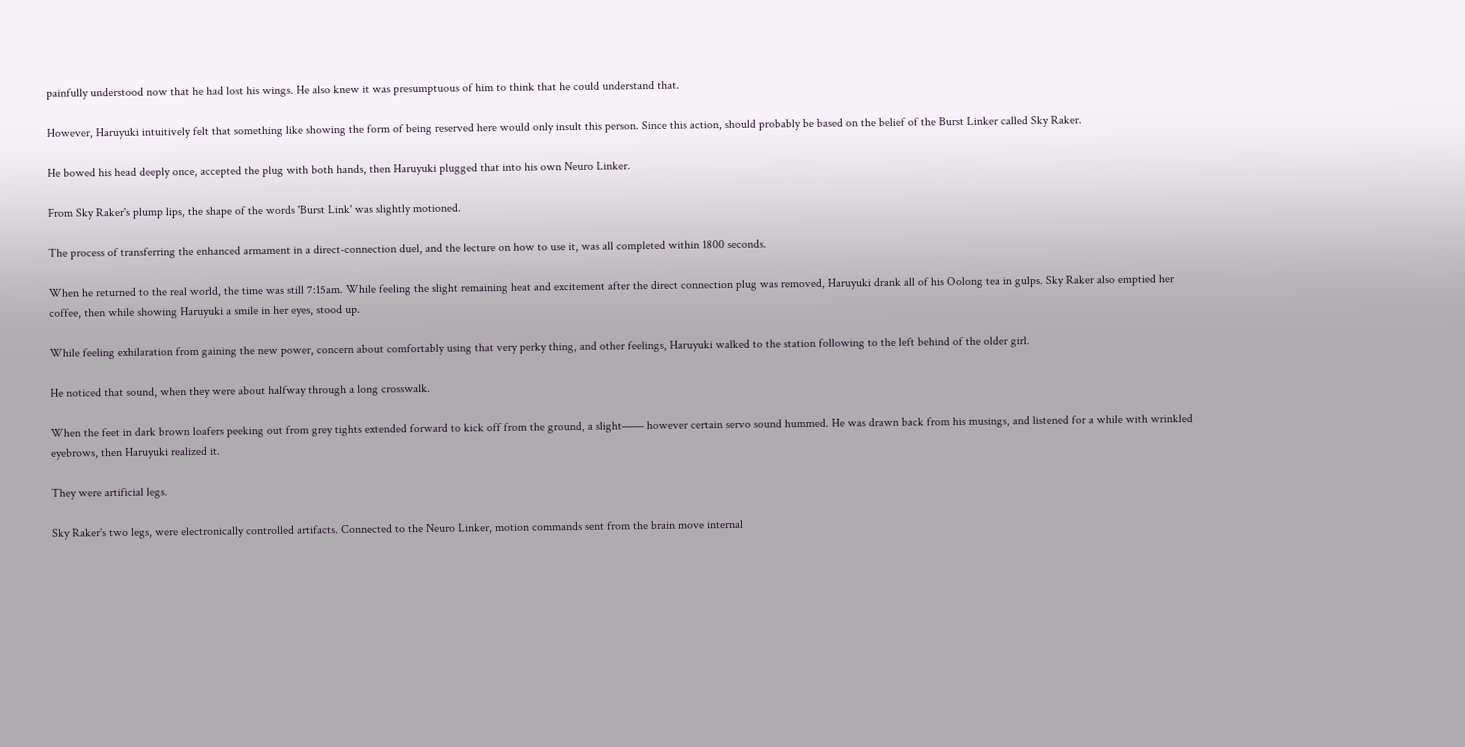painfully understood now that he had lost his wings. He also knew it was presumptuous of him to think that he could understand that.

However, Haruyuki intuitively felt that something like showing the form of being reserved here would only insult this person. Since this action, should probably be based on the belief of the Burst Linker called Sky Raker.

He bowed his head deeply once, accepted the plug with both hands, then Haruyuki plugged that into his own Neuro Linker.

From Sky Raker's plump lips, the shape of the words 'Burst Link' was slightly motioned.

The process of transferring the enhanced armament in a direct-connection duel, and the lecture on how to use it, was all completed within 1800 seconds.

When he returned to the real world, the time was still 7:15am. While feeling the slight remaining heat and excitement after the direct connection plug was removed, Haruyuki drank all of his Oolong tea in gulps. Sky Raker also emptied her coffee, then while showing Haruyuki a smile in her eyes, stood up.

While feeling exhilaration from gaining the new power, concern about comfortably using that very perky thing, and other feelings, Haruyuki walked to the station following to the left behind of the older girl.

He noticed that sound, when they were about halfway through a long crosswalk.

When the feet in dark brown loafers peeking out from grey tights extended forward to kick off from the ground, a slight—— however certain servo sound hummed. He was drawn back from his musings, and listened for a while with wrinkled eyebrows, then Haruyuki realized it.

They were artificial legs.

Sky Raker's two legs, were electronically controlled artifacts. Connected to the Neuro Linker, motion commands sent from the brain move internal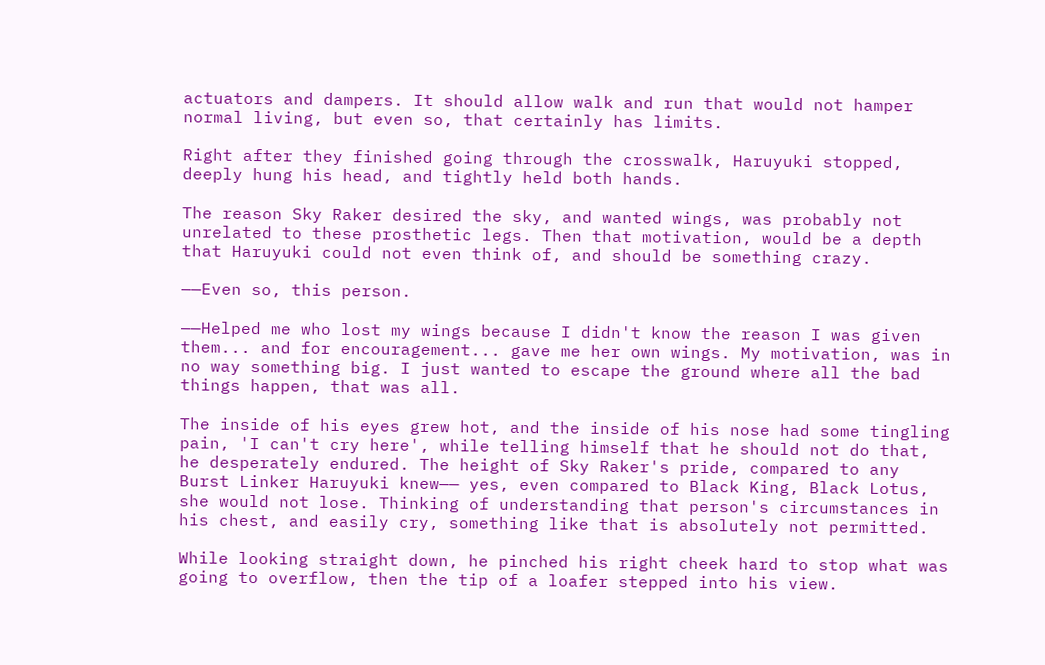actuators and dampers. It should allow walk and run that would not hamper normal living, but even so, that certainly has limits.

Right after they finished going through the crosswalk, Haruyuki stopped, deeply hung his head, and tightly held both hands.

The reason Sky Raker desired the sky, and wanted wings, was probably not unrelated to these prosthetic legs. Then that motivation, would be a depth that Haruyuki could not even think of, and should be something crazy.

——Even so, this person.

——Helped me who lost my wings because I didn't know the reason I was given them... and for encouragement... gave me her own wings. My motivation, was in no way something big. I just wanted to escape the ground where all the bad things happen, that was all.

The inside of his eyes grew hot, and the inside of his nose had some tingling pain, 'I can't cry here', while telling himself that he should not do that, he desperately endured. The height of Sky Raker's pride, compared to any Burst Linker Haruyuki knew—— yes, even compared to Black King, Black Lotus, she would not lose. Thinking of understanding that person's circumstances in his chest, and easily cry, something like that is absolutely not permitted.

While looking straight down, he pinched his right cheek hard to stop what was going to overflow, then the tip of a loafer stepped into his view.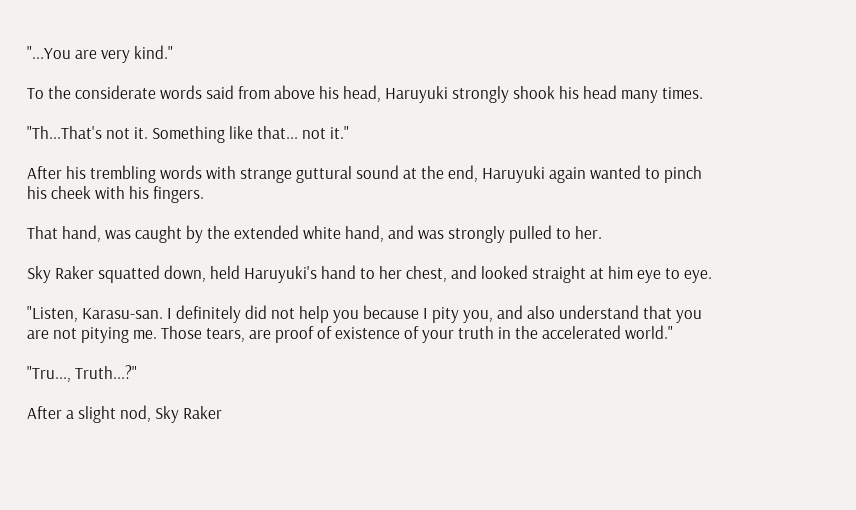"...You are very kind."

To the considerate words said from above his head, Haruyuki strongly shook his head many times.

"Th...That's not it. Something like that... not it."

After his trembling words with strange guttural sound at the end, Haruyuki again wanted to pinch his cheek with his fingers.

That hand, was caught by the extended white hand, and was strongly pulled to her.

Sky Raker squatted down, held Haruyuki's hand to her chest, and looked straight at him eye to eye.

"Listen, Karasu-san. I definitely did not help you because I pity you, and also understand that you are not pitying me. Those tears, are proof of existence of your truth in the accelerated world."

"Tru..., Truth...?"

After a slight nod, Sky Raker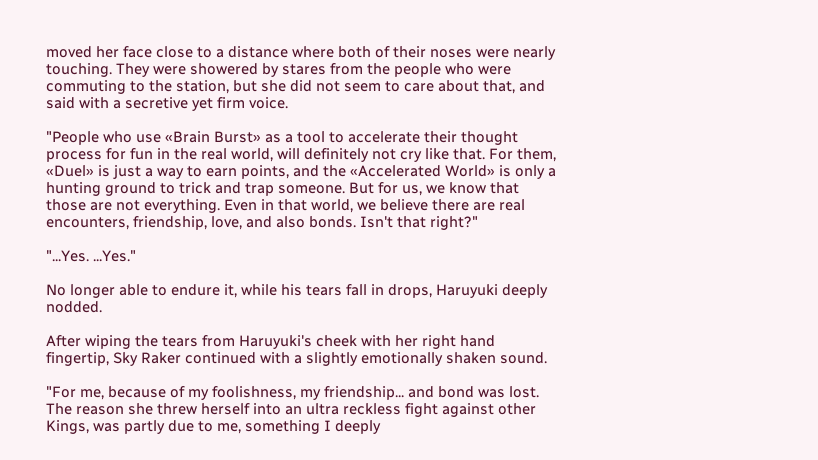moved her face close to a distance where both of their noses were nearly touching. They were showered by stares from the people who were commuting to the station, but she did not seem to care about that, and said with a secretive yet firm voice.

"People who use «Brain Burst» as a tool to accelerate their thought process for fun in the real world, will definitely not cry like that. For them, «Duel» is just a way to earn points, and the «Accelerated World» is only a hunting ground to trick and trap someone. But for us, we know that those are not everything. Even in that world, we believe there are real encounters, friendship, love, and also bonds. Isn't that right?"

"...Yes. ...Yes."

No longer able to endure it, while his tears fall in drops, Haruyuki deeply nodded.

After wiping the tears from Haruyuki's cheek with her right hand fingertip, Sky Raker continued with a slightly emotionally shaken sound.

"For me, because of my foolishness, my friendship... and bond was lost. The reason she threw herself into an ultra reckless fight against other Kings, was partly due to me, something I deeply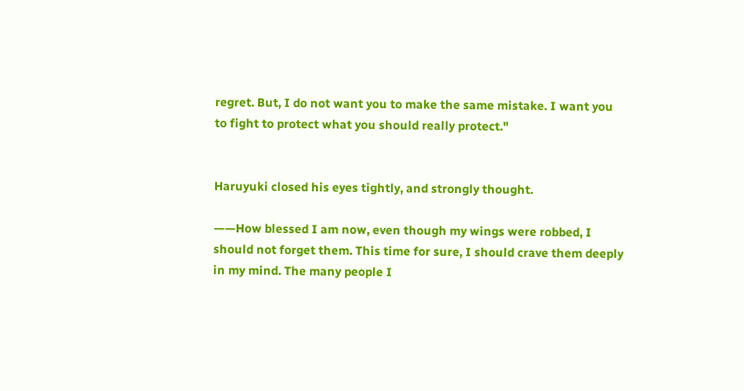regret. But, I do not want you to make the same mistake. I want you to fight to protect what you should really protect."


Haruyuki closed his eyes tightly, and strongly thought.

——How blessed I am now, even though my wings were robbed, I should not forget them. This time for sure, I should crave them deeply in my mind. The many people I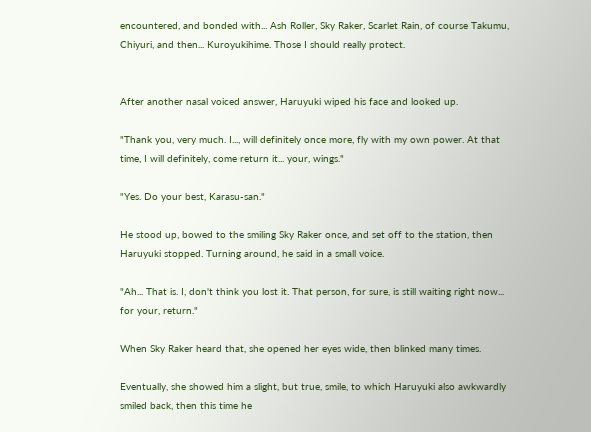encountered, and bonded with... Ash Roller, Sky Raker, Scarlet Rain, of course Takumu, Chiyuri, and then... Kuroyukihime. Those I should really protect.


After another nasal voiced answer, Haruyuki wiped his face and looked up.

"Thank you, very much. I..., will definitely once more, fly with my own power. At that time, I will definitely, come return it... your, wings."

"Yes. Do your best, Karasu-san."

He stood up, bowed to the smiling Sky Raker once, and set off to the station, then Haruyuki stopped. Turning around, he said in a small voice.

"Ah... That is. I, don't think you lost it. That person, for sure, is still waiting right now... for your, return."

When Sky Raker heard that, she opened her eyes wide, then blinked many times.

Eventually, she showed him a slight, but true, smile, to which Haruyuki also awkwardly smiled back, then this time he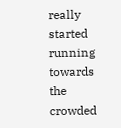really started running towards the crowded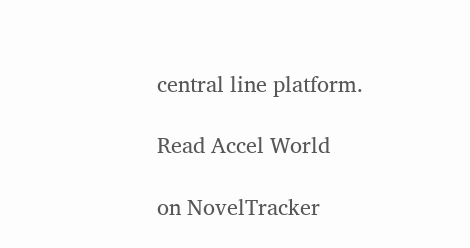central line platform.

Read Accel World

on NovelTracker